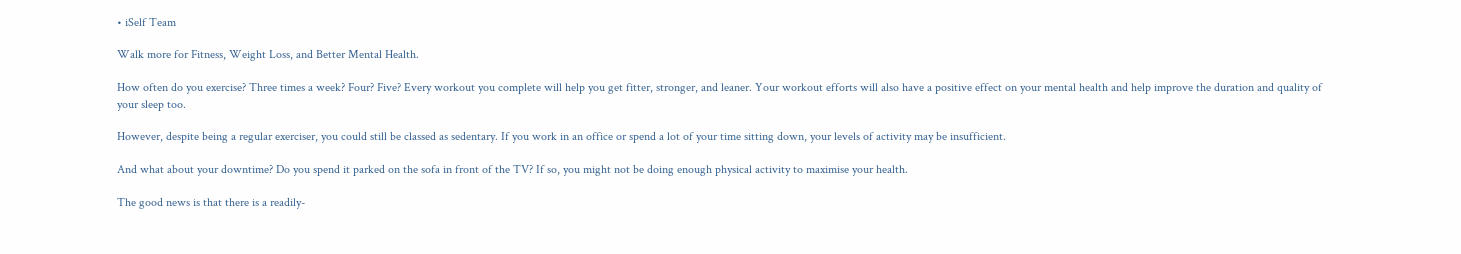• iSelf Team

Walk more for Fitness, Weight Loss, and Better Mental Health.

How often do you exercise? Three times a week? Four? Five? Every workout you complete will help you get fitter, stronger, and leaner. Your workout efforts will also have a positive effect on your mental health and help improve the duration and quality of your sleep too.

However, despite being a regular exerciser, you could still be classed as sedentary. If you work in an office or spend a lot of your time sitting down, your levels of activity may be insufficient.

And what about your downtime? Do you spend it parked on the sofa in front of the TV? If so, you might not be doing enough physical activity to maximise your health.

The good news is that there is a readily-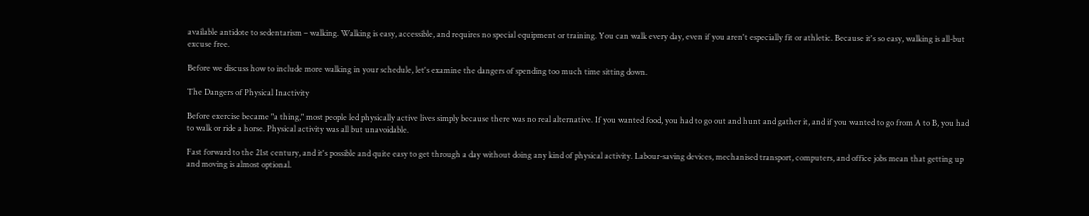available antidote to sedentarism – walking. Walking is easy, accessible, and requires no special equipment or training. You can walk every day, even if you aren't especially fit or athletic. Because it's so easy, walking is all-but excuse free.

Before we discuss how to include more walking in your schedule, let's examine the dangers of spending too much time sitting down.

The Dangers of Physical Inactivity

Before exercise became "a thing," most people led physically active lives simply because there was no real alternative. If you wanted food, you had to go out and hunt and gather it, and if you wanted to go from A to B, you had to walk or ride a horse. Physical activity was all but unavoidable.

Fast forward to the 21st century, and it's possible and quite easy to get through a day without doing any kind of physical activity. Labour-saving devices, mechanised transport, computers, and office jobs mean that getting up and moving is almost optional.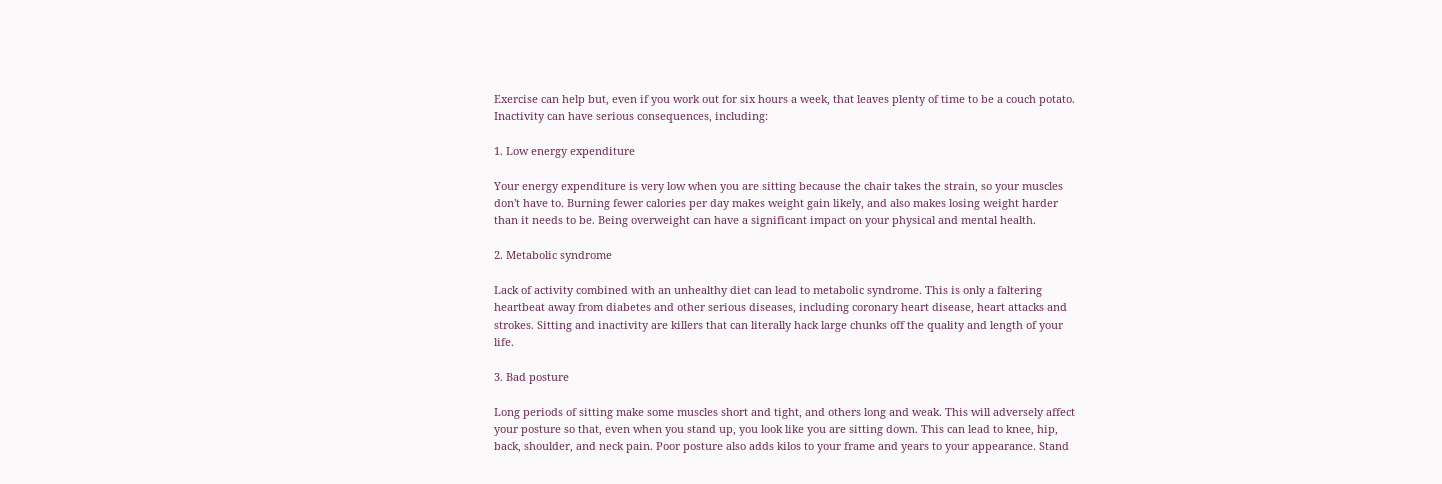Exercise can help but, even if you work out for six hours a week, that leaves plenty of time to be a couch potato. Inactivity can have serious consequences, including:

1. Low energy expenditure

Your energy expenditure is very low when you are sitting because the chair takes the strain, so your muscles don't have to. Burning fewer calories per day makes weight gain likely, and also makes losing weight harder than it needs to be. Being overweight can have a significant impact on your physical and mental health.

2. Metabolic syndrome

Lack of activity combined with an unhealthy diet can lead to metabolic syndrome. This is only a faltering heartbeat away from diabetes and other serious diseases, including coronary heart disease, heart attacks and strokes. Sitting and inactivity are killers that can literally hack large chunks off the quality and length of your life.

3. Bad posture

Long periods of sitting make some muscles short and tight, and others long and weak. This will adversely affect your posture so that, even when you stand up, you look like you are sitting down. This can lead to knee, hip, back, shoulder, and neck pain. Poor posture also adds kilos to your frame and years to your appearance. Stand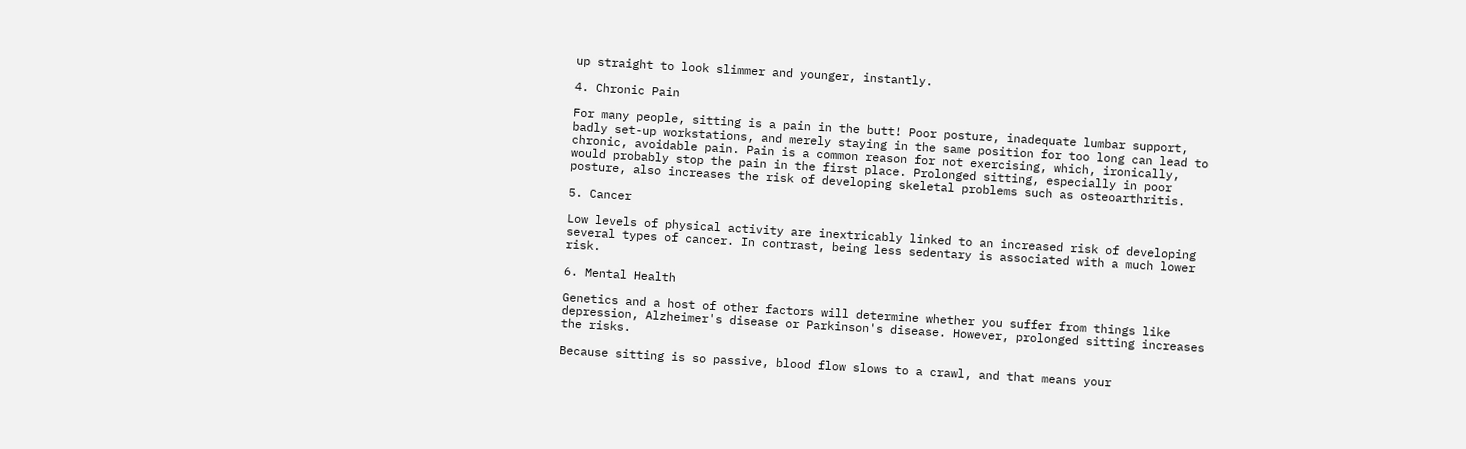up straight to look slimmer and younger, instantly.

4. Chronic Pain

For many people, sitting is a pain in the butt! Poor posture, inadequate lumbar support, badly set-up workstations, and merely staying in the same position for too long can lead to chronic, avoidable pain. Pain is a common reason for not exercising, which, ironically, would probably stop the pain in the first place. Prolonged sitting, especially in poor posture, also increases the risk of developing skeletal problems such as osteoarthritis.

5. Cancer

Low levels of physical activity are inextricably linked to an increased risk of developing several types of cancer. In contrast, being less sedentary is associated with a much lower risk.

6. Mental Health

Genetics and a host of other factors will determine whether you suffer from things like depression, Alzheimer's disease or Parkinson's disease. However, prolonged sitting increases the risks.

Because sitting is so passive, blood flow slows to a crawl, and that means your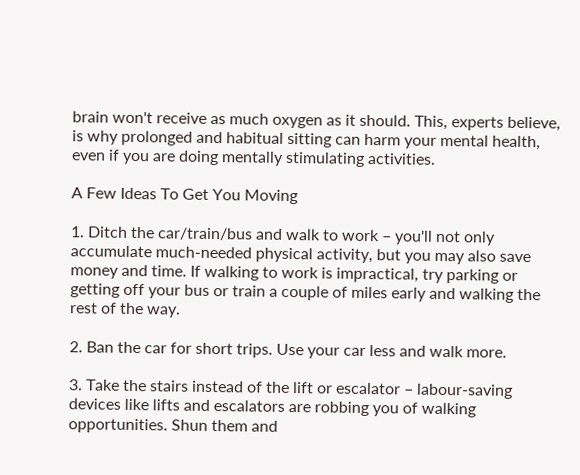brain won't receive as much oxygen as it should. This, experts believe, is why prolonged and habitual sitting can harm your mental health, even if you are doing mentally stimulating activities.

A Few Ideas To Get You Moving

1. Ditch the car/train/bus and walk to work – you'll not only accumulate much-needed physical activity, but you may also save money and time. If walking to work is impractical, try parking or getting off your bus or train a couple of miles early and walking the rest of the way.

2. Ban the car for short trips. Use your car less and walk more.

3. Take the stairs instead of the lift or escalator – labour-saving devices like lifts and escalators are robbing you of walking opportunities. Shun them and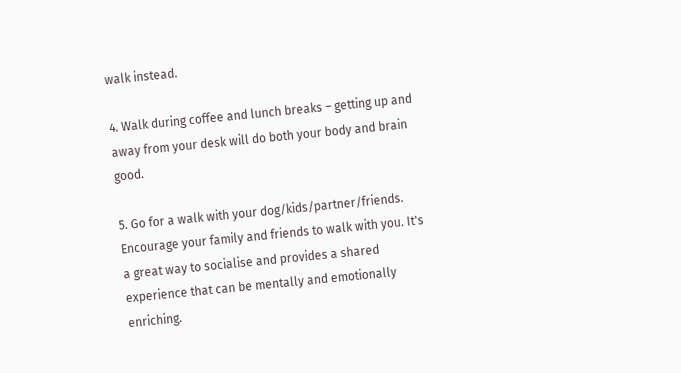walk instead.

4. Walk during coffee and lunch breaks – getting up and away from your desk will do both your body and brain good.

5. Go for a walk with your dog/kids/partner/friends. Encourage your family and friends to walk with you. It's a great way to socialise and provides a shared experience that can be mentally and emotionally enriching.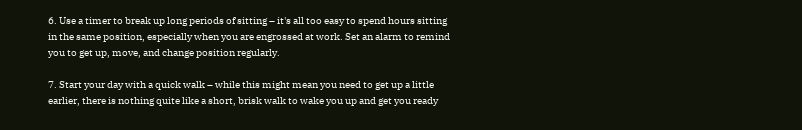6. Use a timer to break up long periods of sitting – it's all too easy to spend hours sitting in the same position, especially when you are engrossed at work. Set an alarm to remind you to get up, move, and change position regularly.

7. Start your day with a quick walk – while this might mean you need to get up a little earlier, there is nothing quite like a short, brisk walk to wake you up and get you ready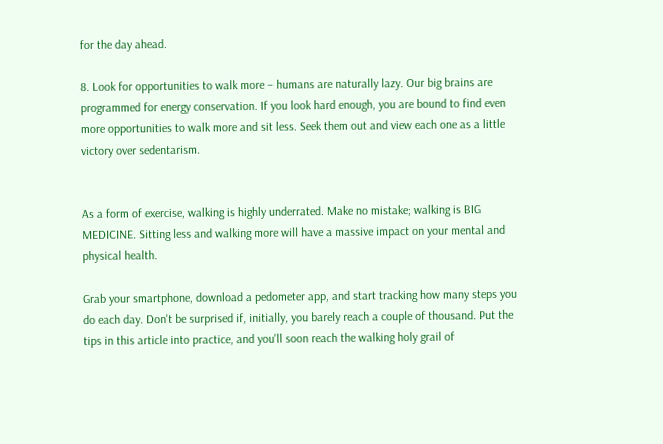for the day ahead.

8. Look for opportunities to walk more – humans are naturally lazy. Our big brains are programmed for energy conservation. If you look hard enough, you are bound to find even more opportunities to walk more and sit less. Seek them out and view each one as a little victory over sedentarism.


As a form of exercise, walking is highly underrated. Make no mistake; walking is BIG MEDICINE. Sitting less and walking more will have a massive impact on your mental and physical health.

Grab your smartphone, download a pedometer app, and start tracking how many steps you do each day. Don't be surprised if, initially, you barely reach a couple of thousand. Put the tips in this article into practice, and you'll soon reach the walking holy grail of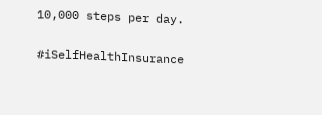10,000 steps per day.

#iSelfHealthInsurance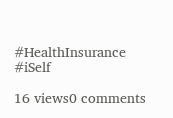#HealthInsurance #iSelf

16 views0 comments